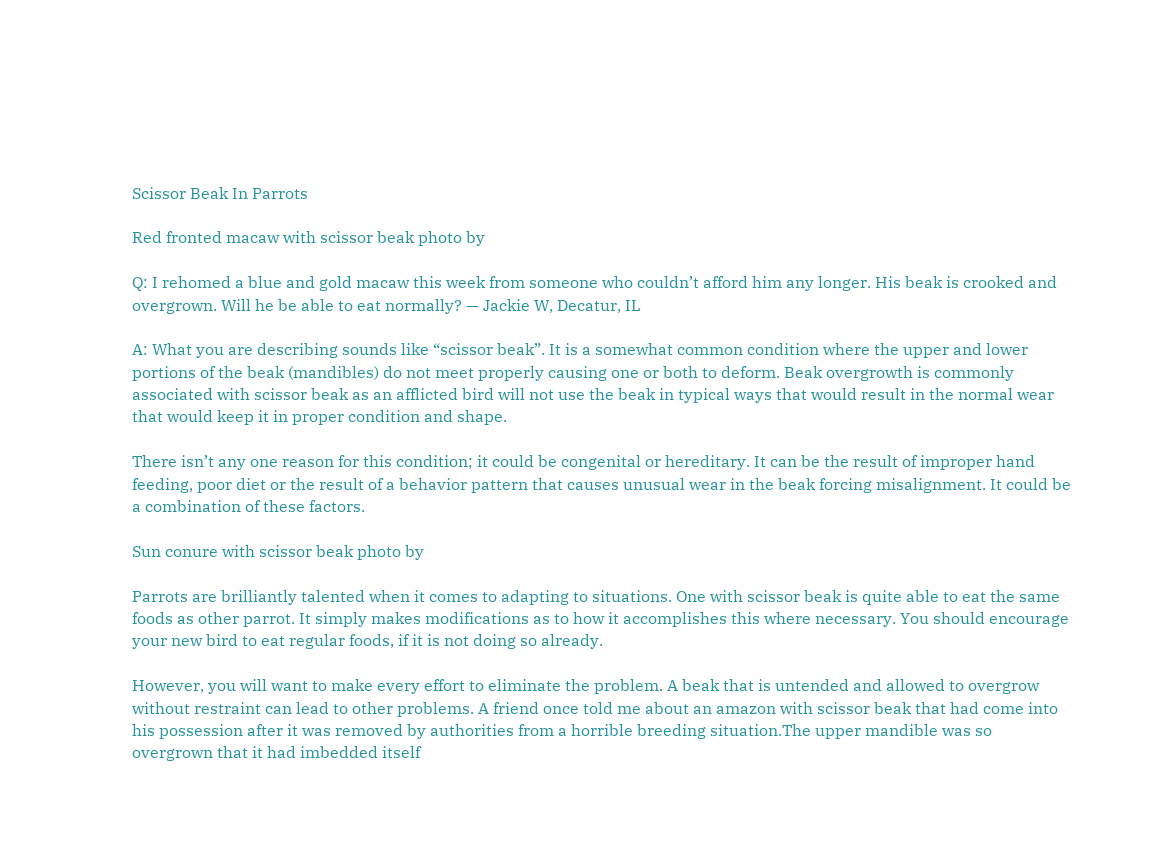Scissor Beak In Parrots

Red fronted macaw with scissor beak photo by

Q: I rehomed a blue and gold macaw this week from someone who couldn’t afford him any longer. His beak is crooked and overgrown. Will he be able to eat normally? — Jackie W, Decatur, IL

A: What you are describing sounds like “scissor beak”. It is a somewhat common condition where the upper and lower portions of the beak (mandibles) do not meet properly causing one or both to deform. Beak overgrowth is commonly associated with scissor beak as an afflicted bird will not use the beak in typical ways that would result in the normal wear that would keep it in proper condition and shape.

There isn’t any one reason for this condition; it could be congenital or hereditary. It can be the result of improper hand feeding, poor diet or the result of a behavior pattern that causes unusual wear in the beak forcing misalignment. It could be a combination of these factors.

Sun conure with scissor beak photo by

Parrots are brilliantly talented when it comes to adapting to situations. One with scissor beak is quite able to eat the same foods as other parrot. It simply makes modifications as to how it accomplishes this where necessary. You should encourage your new bird to eat regular foods, if it is not doing so already.

However, you will want to make every effort to eliminate the problem. A beak that is untended and allowed to overgrow without restraint can lead to other problems. A friend once told me about an amazon with scissor beak that had come into his possession after it was removed by authorities from a horrible breeding situation.The upper mandible was so overgrown that it had imbedded itself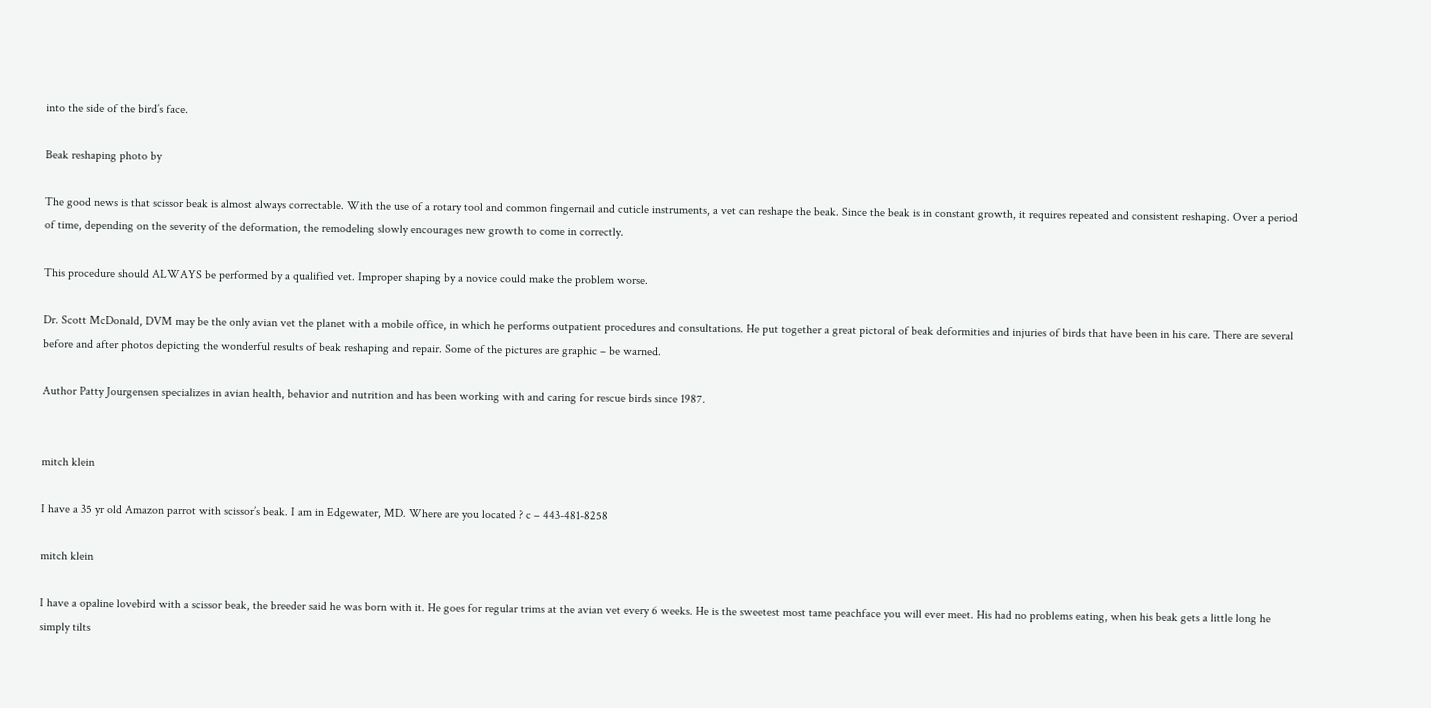into the side of the bird’s face.

Beak reshaping photo by

The good news is that scissor beak is almost always correctable. With the use of a rotary tool and common fingernail and cuticle instruments, a vet can reshape the beak. Since the beak is in constant growth, it requires repeated and consistent reshaping. Over a period of time, depending on the severity of the deformation, the remodeling slowly encourages new growth to come in correctly.

This procedure should ALWAYS be performed by a qualified vet. Improper shaping by a novice could make the problem worse.

Dr. Scott McDonald, DVM may be the only avian vet the planet with a mobile office, in which he performs outpatient procedures and consultations. He put together a great pictoral of beak deformities and injuries of birds that have been in his care. There are several before and after photos depicting the wonderful results of beak reshaping and repair. Some of the pictures are graphic – be warned.

Author Patty Jourgensen specializes in avian health, behavior and nutrition and has been working with and caring for rescue birds since 1987.


mitch klein

I have a 35 yr old Amazon parrot with scissor’s beak. I am in Edgewater, MD. Where are you located ? c – 443-481-8258

mitch klein

I have a opaline lovebird with a scissor beak, the breeder said he was born with it. He goes for regular trims at the avian vet every 6 weeks. He is the sweetest most tame peachface you will ever meet. His had no problems eating, when his beak gets a little long he simply tilts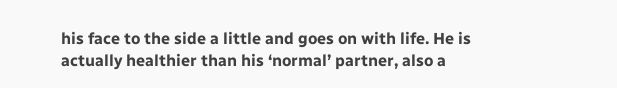his face to the side a little and goes on with life. He is actually healthier than his ‘normal’ partner, also a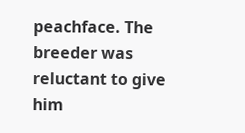peachface. The breeder was reluctant to give him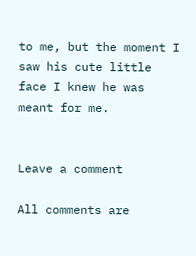to me, but the moment I saw his cute little face I knew he was meant for me.


Leave a comment

All comments are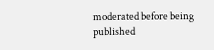moderated before being published